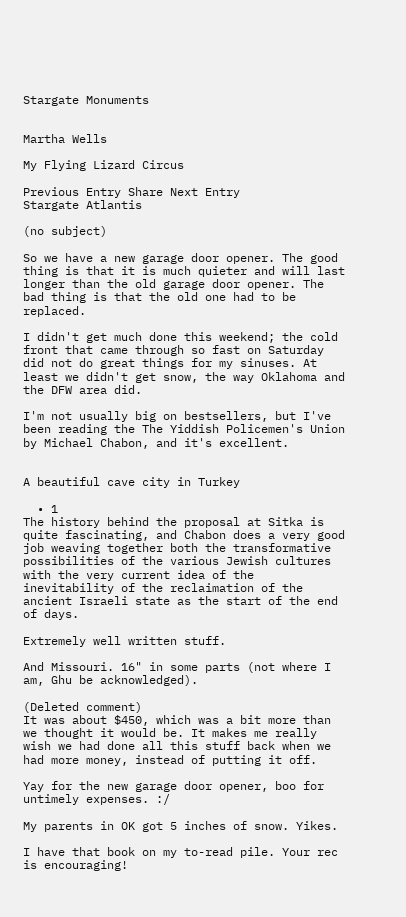Stargate Monuments


Martha Wells

My Flying Lizard Circus

Previous Entry Share Next Entry
Stargate Atlantis

(no subject)

So we have a new garage door opener. The good thing is that it is much quieter and will last longer than the old garage door opener. The bad thing is that the old one had to be replaced.

I didn't get much done this weekend; the cold front that came through so fast on Saturday did not do great things for my sinuses. At least we didn't get snow, the way Oklahoma and the DFW area did.

I'm not usually big on bestsellers, but I've been reading the The Yiddish Policemen's Union by Michael Chabon, and it's excellent.


A beautiful cave city in Turkey

  • 1
The history behind the proposal at Sitka is quite fascinating, and Chabon does a very good job weaving together both the transformative possibilities of the various Jewish cultures with the very current idea of the inevitability of the reclaimation of the ancient Israeli state as the start of the end of days.

Extremely well written stuff.

And Missouri. 16" in some parts (not where I am, Ghu be acknowledged).

(Deleted comment)
It was about $450, which was a bit more than we thought it would be. It makes me really wish we had done all this stuff back when we had more money, instead of putting it off.

Yay for the new garage door opener, boo for untimely expenses. :/

My parents in OK got 5 inches of snow. Yikes.

I have that book on my to-read pile. Your rec is encouraging!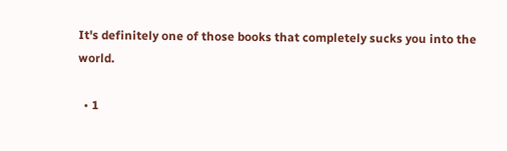It's definitely one of those books that completely sucks you into the world.

  • 1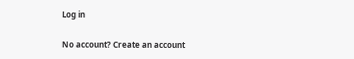Log in

No account? Create an account